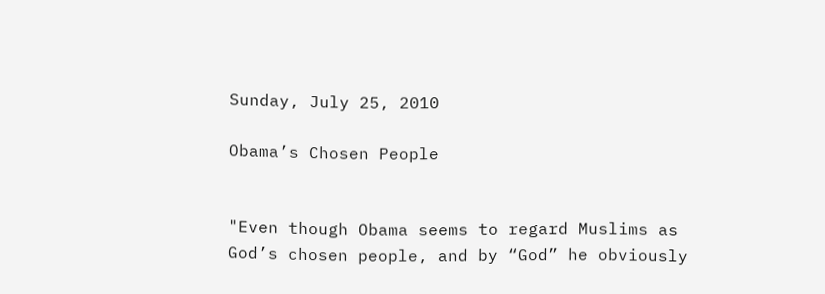Sunday, July 25, 2010

Obama’s Chosen People


"Even though Obama seems to regard Muslims as God’s chosen people, and by “God” he obviously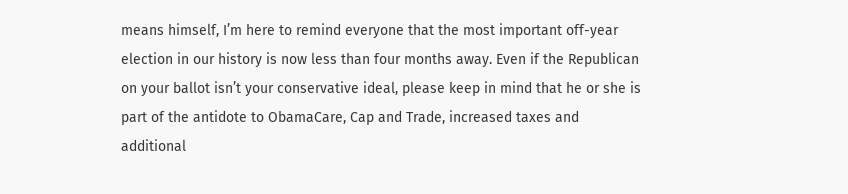means himself, I’m here to remind everyone that the most important off-year election in our history is now less than four months away. Even if the Republican on your ballot isn’t your conservative ideal, please keep in mind that he or she is part of the antidote to ObamaCare, Cap and Trade, increased taxes and additional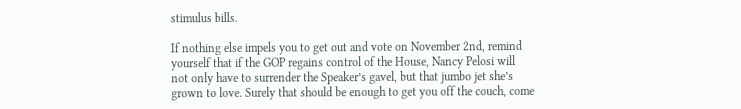stimulus bills.

If nothing else impels you to get out and vote on November 2nd, remind yourself that if the GOP regains control of the House, Nancy Pelosi will not only have to surrender the Speaker’s gavel, but that jumbo jet she’s grown to love. Surely that should be enough to get you off the couch, come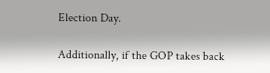Election Day.

Additionally, if the GOP takes back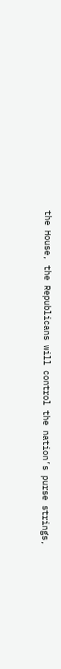the House, the Republicans will control the nation’s purse strings,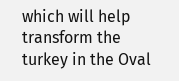which will help transform the turkey in the Oval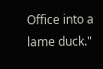Office into a lame duck."